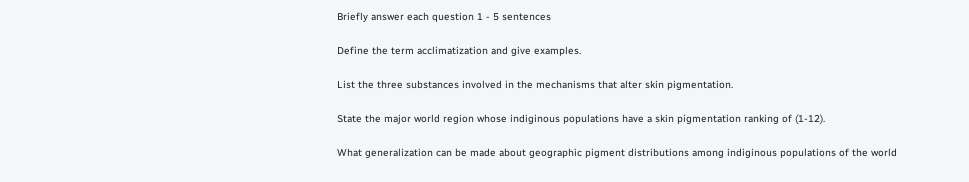Briefly answer each question 1 - 5 sentences

Define the term acclimatization and give examples.

List the three substances involved in the mechanisms that alter skin pigmentation.

State the major world region whose indiginous populations have a skin pigmentation ranking of (1-12).

What generalization can be made about geographic pigment distributions among indiginous populations of the world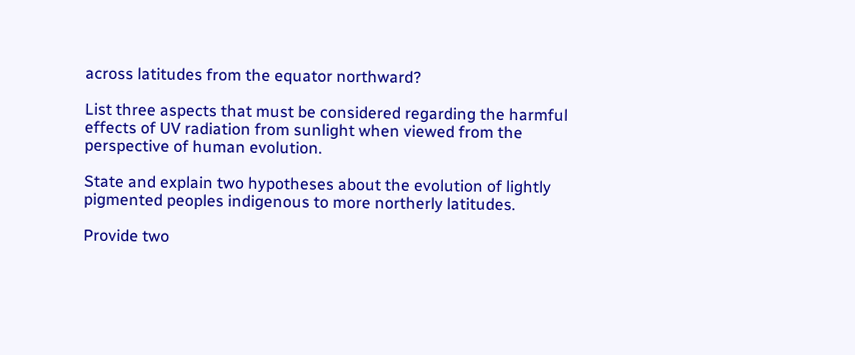across latitudes from the equator northward?

List three aspects that must be considered regarding the harmful effects of UV radiation from sunlight when viewed from the perspective of human evolution.

State and explain two hypotheses about the evolution of lightly pigmented peoples indigenous to more northerly latitudes.

Provide two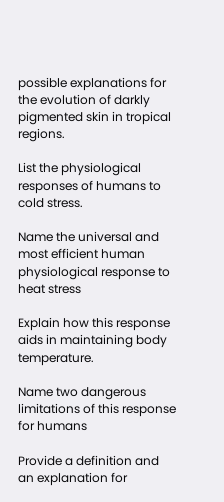possible explanations for the evolution of darkly pigmented skin in tropical regions.

List the physiological responses of humans to cold stress.

Name the universal and most efficient human physiological response to heat stress

Explain how this response aids in maintaining body temperature.

Name two dangerous limitations of this response for humans

Provide a definition and an explanation for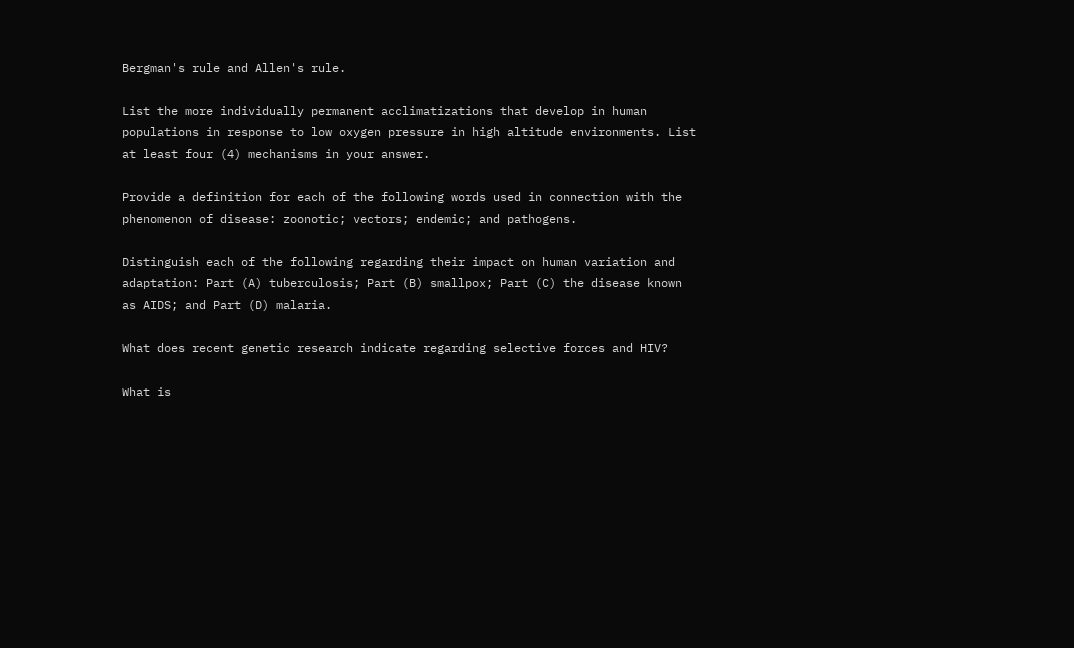Bergman's rule and Allen's rule.

List the more individually permanent acclimatizations that develop in human populations in response to low oxygen pressure in high altitude environments. List at least four (4) mechanisms in your answer.

Provide a definition for each of the following words used in connection with the phenomenon of disease: zoonotic; vectors; endemic; and pathogens.

Distinguish each of the following regarding their impact on human variation and adaptation: Part (A) tuberculosis; Part (B) smallpox; Part (C) the disease known as AIDS; and Part (D) malaria.

What does recent genetic research indicate regarding selective forces and HIV?

What is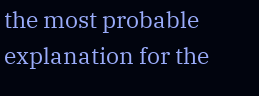the most probable explanation for the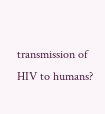transmission of HIV to humans?